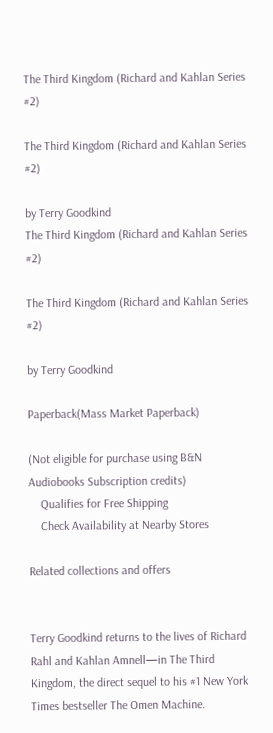The Third Kingdom (Richard and Kahlan Series #2)

The Third Kingdom (Richard and Kahlan Series #2)

by Terry Goodkind
The Third Kingdom (Richard and Kahlan Series #2)

The Third Kingdom (Richard and Kahlan Series #2)

by Terry Goodkind

Paperback(Mass Market Paperback)

(Not eligible for purchase using B&N Audiobooks Subscription credits)
    Qualifies for Free Shipping
    Check Availability at Nearby Stores

Related collections and offers


Terry Goodkind returns to the lives of Richard Rahl and Kahlan Amnell—in The Third Kingdom, the direct sequel to his #1 New York Times bestseller The Omen Machine.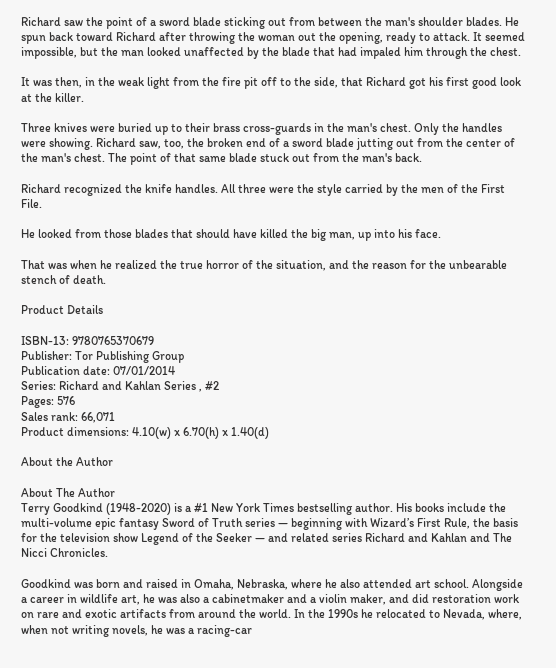Richard saw the point of a sword blade sticking out from between the man's shoulder blades. He spun back toward Richard after throwing the woman out the opening, ready to attack. It seemed impossible, but the man looked unaffected by the blade that had impaled him through the chest.

It was then, in the weak light from the fire pit off to the side, that Richard got his first good look at the killer.

Three knives were buried up to their brass cross-guards in the man's chest. Only the handles were showing. Richard saw, too, the broken end of a sword blade jutting out from the center of the man's chest. The point of that same blade stuck out from the man's back.

Richard recognized the knife handles. All three were the style carried by the men of the First File.

He looked from those blades that should have killed the big man, up into his face.

That was when he realized the true horror of the situation, and the reason for the unbearable stench of death.

Product Details

ISBN-13: 9780765370679
Publisher: Tor Publishing Group
Publication date: 07/01/2014
Series: Richard and Kahlan Series , #2
Pages: 576
Sales rank: 66,071
Product dimensions: 4.10(w) x 6.70(h) x 1.40(d)

About the Author

About The Author
Terry Goodkind (1948-2020) is a #1 New York Times bestselling author. His books include the multi-volume epic fantasy Sword of Truth series — beginning with Wizard’s First Rule, the basis for the television show Legend of the Seeker — and related series Richard and Kahlan and The Nicci Chronicles.

Goodkind was born and raised in Omaha, Nebraska, where he also attended art school. Alongside a career in wildlife art, he was also a cabinetmaker and a violin maker, and did restoration work on rare and exotic artifacts from around the world. In the 1990s he relocated to Nevada, where, when not writing novels, he was a racing-car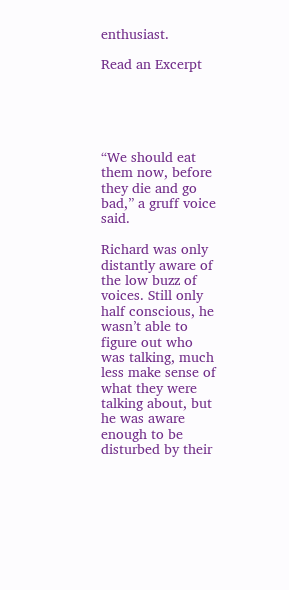enthusiast.

Read an Excerpt





“We should eat them now, before they die and go bad,” a gruff voice said.

Richard was only distantly aware of the low buzz of voices. Still only half conscious, he wasn’t able to figure out who was talking, much less make sense of what they were talking about, but he was aware enough to be disturbed by their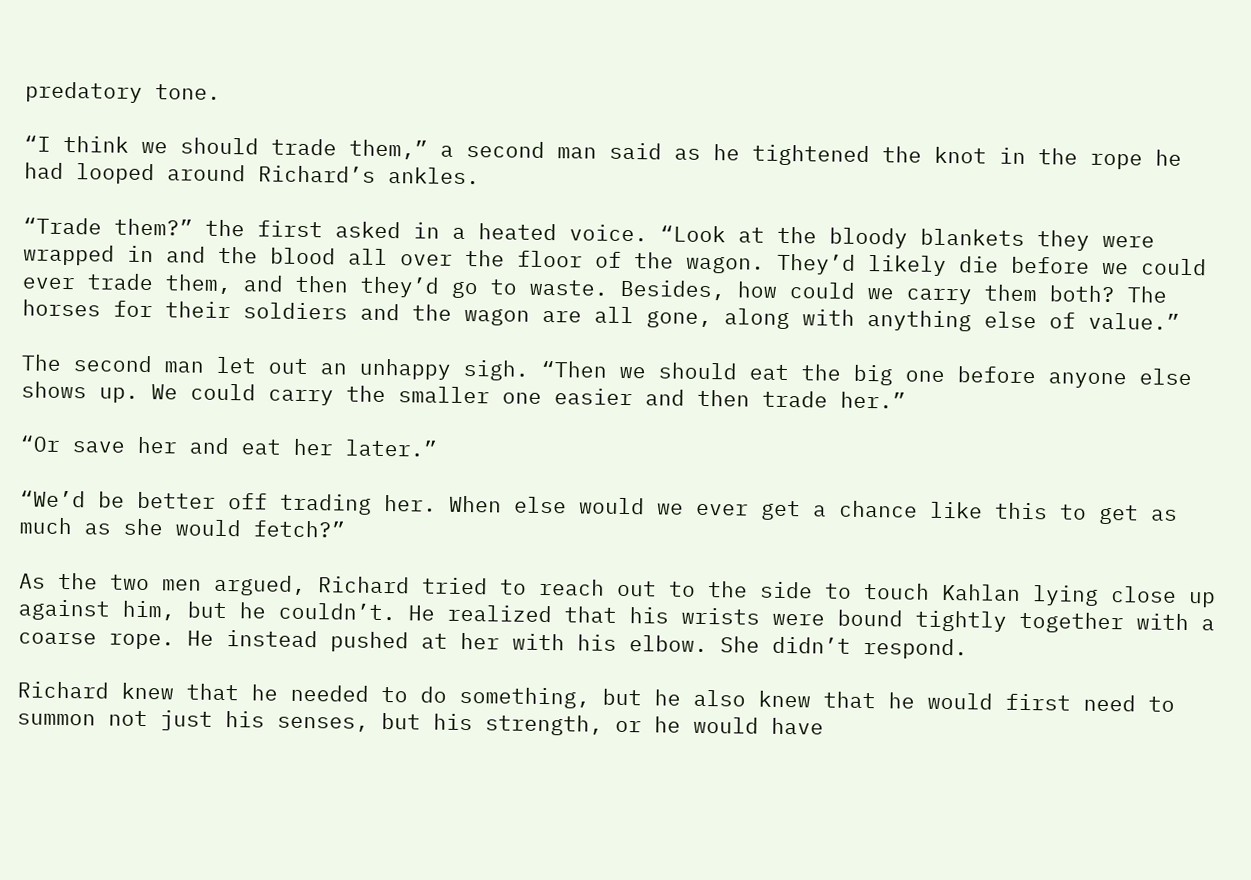predatory tone.

“I think we should trade them,” a second man said as he tightened the knot in the rope he had looped around Richard’s ankles.

“Trade them?” the first asked in a heated voice. “Look at the bloody blankets they were wrapped in and the blood all over the floor of the wagon. They’d likely die before we could ever trade them, and then they’d go to waste. Besides, how could we carry them both? The horses for their soldiers and the wagon are all gone, along with anything else of value.”

The second man let out an unhappy sigh. “Then we should eat the big one before anyone else shows up. We could carry the smaller one easier and then trade her.”

“Or save her and eat her later.”

“We’d be better off trading her. When else would we ever get a chance like this to get as much as she would fetch?”

As the two men argued, Richard tried to reach out to the side to touch Kahlan lying close up against him, but he couldn’t. He realized that his wrists were bound tightly together with a coarse rope. He instead pushed at her with his elbow. She didn’t respond.

Richard knew that he needed to do something, but he also knew that he would first need to summon not just his senses, but his strength, or he would have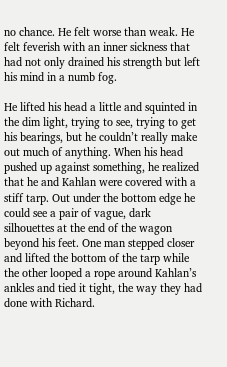no chance. He felt worse than weak. He felt feverish with an inner sickness that had not only drained his strength but left his mind in a numb fog.

He lifted his head a little and squinted in the dim light, trying to see, trying to get his bearings, but he couldn’t really make out much of anything. When his head pushed up against something, he realized that he and Kahlan were covered with a stiff tarp. Out under the bottom edge he could see a pair of vague, dark silhouettes at the end of the wagon beyond his feet. One man stepped closer and lifted the bottom of the tarp while the other looped a rope around Kahlan’s ankles and tied it tight, the way they had done with Richard.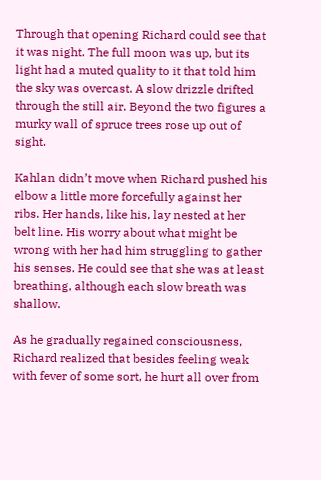Through that opening Richard could see that it was night. The full moon was up, but its light had a muted quality to it that told him the sky was overcast. A slow drizzle drifted through the still air. Beyond the two figures a murky wall of spruce trees rose up out of sight.

Kahlan didn’t move when Richard pushed his elbow a little more forcefully against her ribs. Her hands, like his, lay nested at her belt line. His worry about what might be wrong with her had him struggling to gather his senses. He could see that she was at least breathing, although each slow breath was shallow.

As he gradually regained consciousness, Richard realized that besides feeling weak with fever of some sort, he hurt all over from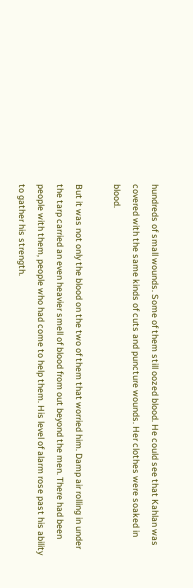hundreds of small wounds. Some of them still oozed blood. He could see that Kahlan was covered with the same kinds of cuts and puncture wounds. Her clothes were soaked in blood.

But it was not only the blood on the two of them that worried him. Damp air rolling in under the tarp carried an even heavier smell of blood from out beyond the men. There had been people with them, people who had come to help them. His level of alarm rose past his ability to gather his strength.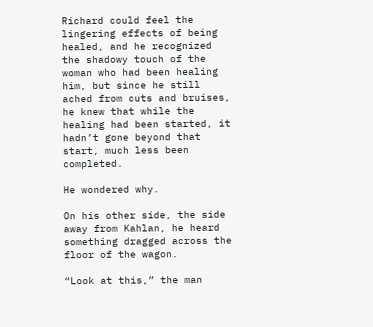Richard could feel the lingering effects of being healed, and he recognized the shadowy touch of the woman who had been healing him, but since he still ached from cuts and bruises, he knew that while the healing had been started, it hadn’t gone beyond that start, much less been completed.

He wondered why.

On his other side, the side away from Kahlan, he heard something dragged across the floor of the wagon.

“Look at this,” the man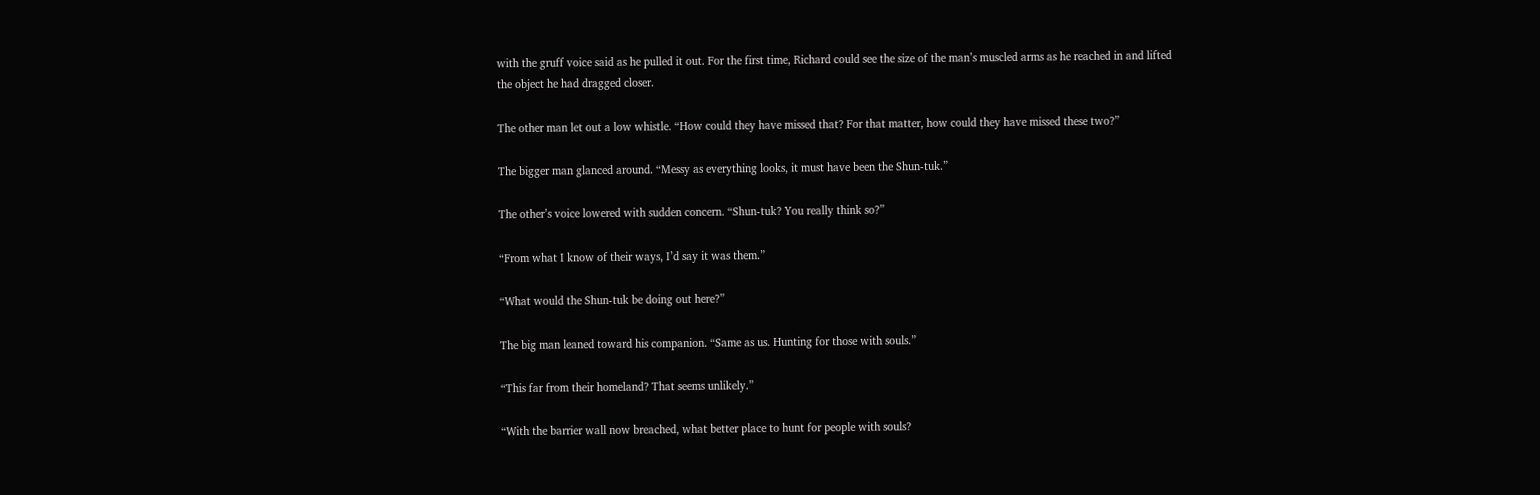with the gruff voice said as he pulled it out. For the first time, Richard could see the size of the man’s muscled arms as he reached in and lifted the object he had dragged closer.

The other man let out a low whistle. “How could they have missed that? For that matter, how could they have missed these two?”

The bigger man glanced around. “Messy as everything looks, it must have been the Shun-tuk.”

The other’s voice lowered with sudden concern. “Shun-tuk? You really think so?”

“From what I know of their ways, I’d say it was them.”

“What would the Shun-tuk be doing out here?”

The big man leaned toward his companion. “Same as us. Hunting for those with souls.”

“This far from their homeland? That seems unlikely.”

“With the barrier wall now breached, what better place to hunt for people with souls?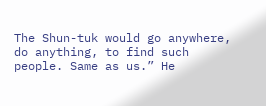The Shun-tuk would go anywhere, do anything, to find such people. Same as us.” He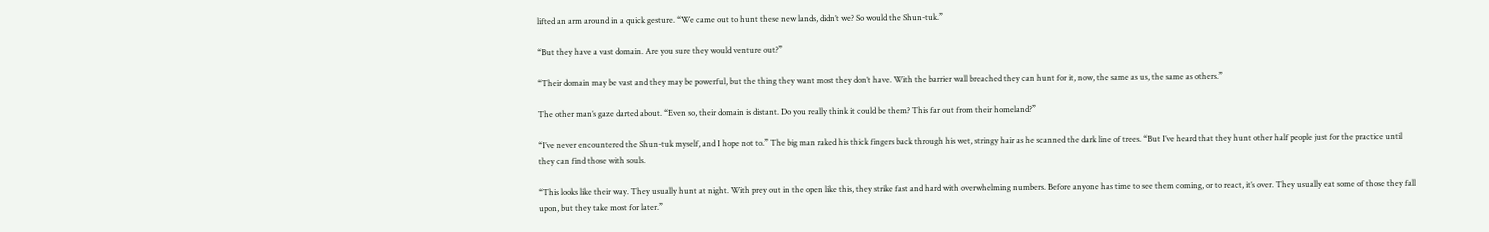lifted an arm around in a quick gesture. “We came out to hunt these new lands, didn’t we? So would the Shun-tuk.”

“But they have a vast domain. Are you sure they would venture out?”

“Their domain may be vast and they may be powerful, but the thing they want most they don’t have. With the barrier wall breached they can hunt for it, now, the same as us, the same as others.”

The other man’s gaze darted about. “Even so, their domain is distant. Do you really think it could be them? This far out from their homeland?”

“I’ve never encountered the Shun-tuk myself, and I hope not to.” The big man raked his thick fingers back through his wet, stringy hair as he scanned the dark line of trees. “But I’ve heard that they hunt other half people just for the practice until they can find those with souls.

“This looks like their way. They usually hunt at night. With prey out in the open like this, they strike fast and hard with overwhelming numbers. Before anyone has time to see them coming, or to react, it’s over. They usually eat some of those they fall upon, but they take most for later.”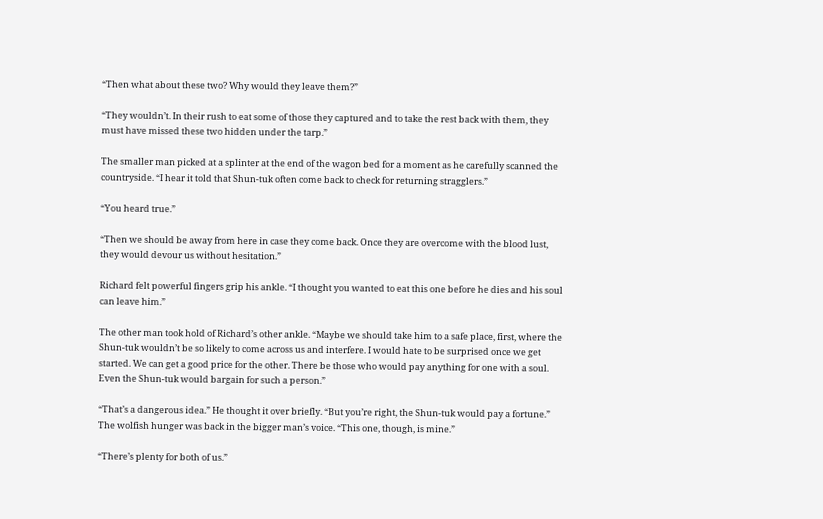“Then what about these two? Why would they leave them?”

“They wouldn’t. In their rush to eat some of those they captured and to take the rest back with them, they must have missed these two hidden under the tarp.”

The smaller man picked at a splinter at the end of the wagon bed for a moment as he carefully scanned the countryside. “I hear it told that Shun-tuk often come back to check for returning stragglers.”

“You heard true.”

“Then we should be away from here in case they come back. Once they are overcome with the blood lust, they would devour us without hesitation.”

Richard felt powerful fingers grip his ankle. “I thought you wanted to eat this one before he dies and his soul can leave him.”

The other man took hold of Richard’s other ankle. “Maybe we should take him to a safe place, first, where the Shun-tuk wouldn’t be so likely to come across us and interfere. I would hate to be surprised once we get started. We can get a good price for the other. There be those who would pay anything for one with a soul. Even the Shun-tuk would bargain for such a person.”

“That’s a dangerous idea.” He thought it over briefly. “But you’re right, the Shun-tuk would pay a fortune.” The wolfish hunger was back in the bigger man’s voice. “This one, though, is mine.”

“There’s plenty for both of us.”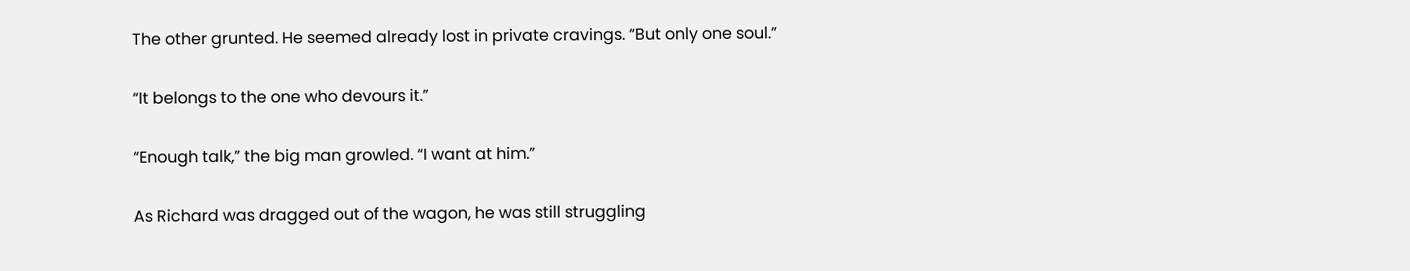The other grunted. He seemed already lost in private cravings. “But only one soul.”

“It belongs to the one who devours it.”

“Enough talk,” the big man growled. “I want at him.”

As Richard was dragged out of the wagon, he was still struggling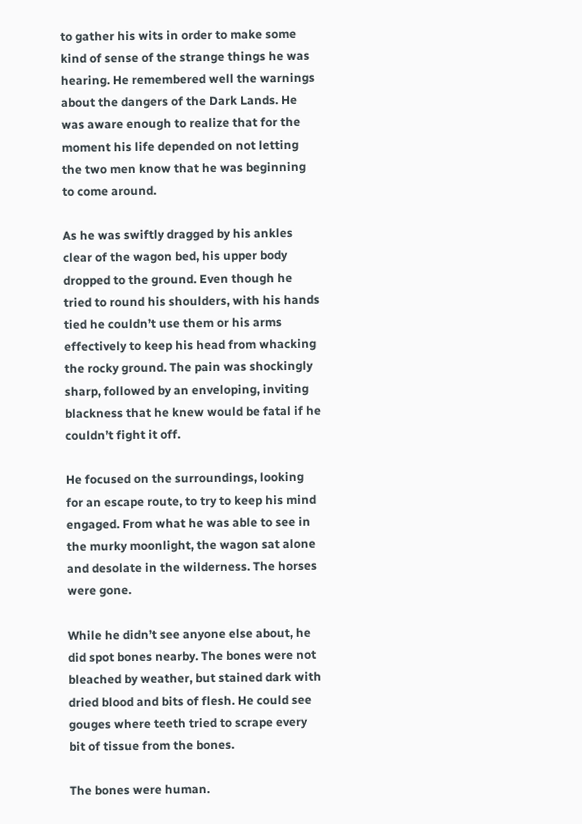to gather his wits in order to make some kind of sense of the strange things he was hearing. He remembered well the warnings about the dangers of the Dark Lands. He was aware enough to realize that for the moment his life depended on not letting the two men know that he was beginning to come around.

As he was swiftly dragged by his ankles clear of the wagon bed, his upper body dropped to the ground. Even though he tried to round his shoulders, with his hands tied he couldn’t use them or his arms effectively to keep his head from whacking the rocky ground. The pain was shockingly sharp, followed by an enveloping, inviting blackness that he knew would be fatal if he couldn’t fight it off.

He focused on the surroundings, looking for an escape route, to try to keep his mind engaged. From what he was able to see in the murky moonlight, the wagon sat alone and desolate in the wilderness. The horses were gone.

While he didn’t see anyone else about, he did spot bones nearby. The bones were not bleached by weather, but stained dark with dried blood and bits of flesh. He could see gouges where teeth tried to scrape every bit of tissue from the bones.

The bones were human.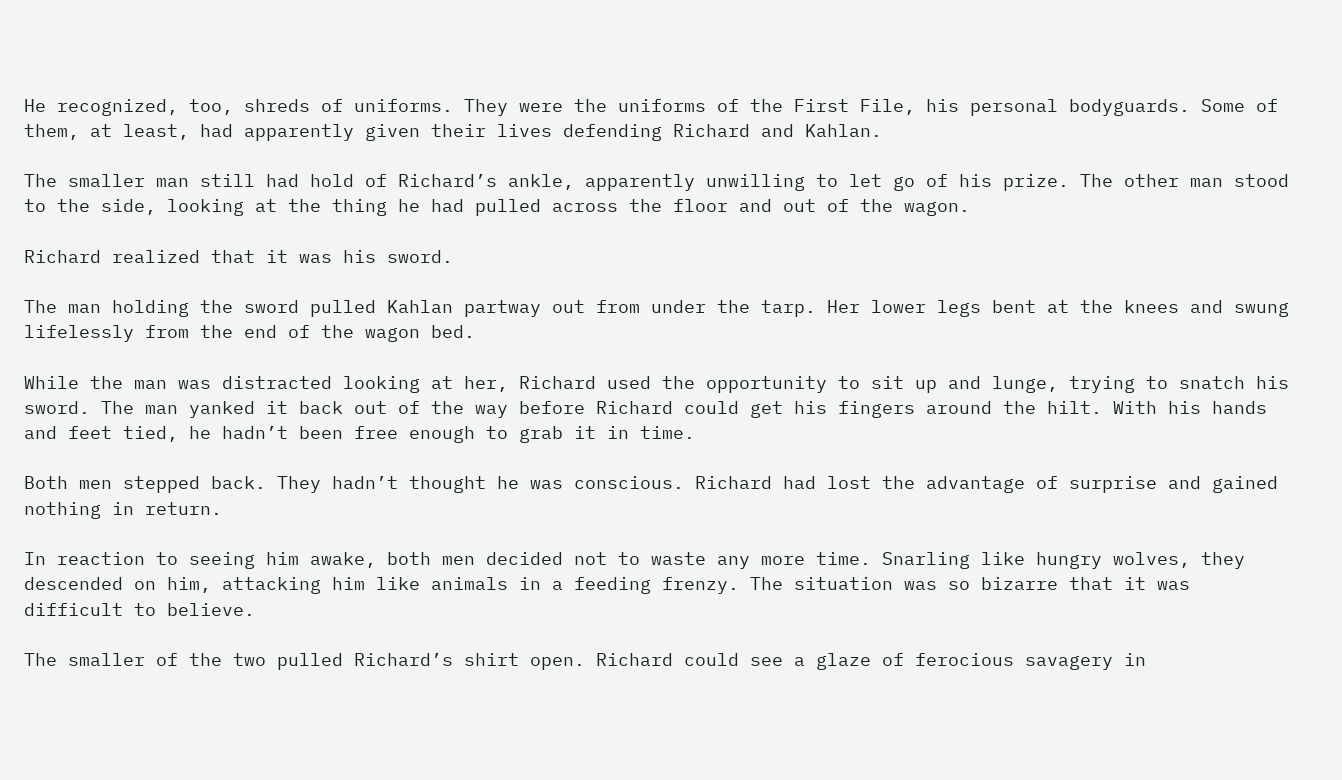He recognized, too, shreds of uniforms. They were the uniforms of the First File, his personal bodyguards. Some of them, at least, had apparently given their lives defending Richard and Kahlan.

The smaller man still had hold of Richard’s ankle, apparently unwilling to let go of his prize. The other man stood to the side, looking at the thing he had pulled across the floor and out of the wagon.

Richard realized that it was his sword.

The man holding the sword pulled Kahlan partway out from under the tarp. Her lower legs bent at the knees and swung lifelessly from the end of the wagon bed.

While the man was distracted looking at her, Richard used the opportunity to sit up and lunge, trying to snatch his sword. The man yanked it back out of the way before Richard could get his fingers around the hilt. With his hands and feet tied, he hadn’t been free enough to grab it in time.

Both men stepped back. They hadn’t thought he was conscious. Richard had lost the advantage of surprise and gained nothing in return.

In reaction to seeing him awake, both men decided not to waste any more time. Snarling like hungry wolves, they descended on him, attacking him like animals in a feeding frenzy. The situation was so bizarre that it was difficult to believe.

The smaller of the two pulled Richard’s shirt open. Richard could see a glaze of ferocious savagery in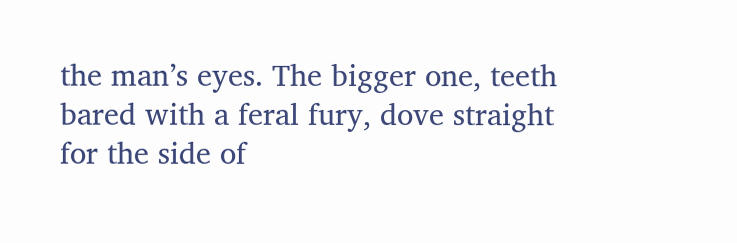the man’s eyes. The bigger one, teeth bared with a feral fury, dove straight for the side of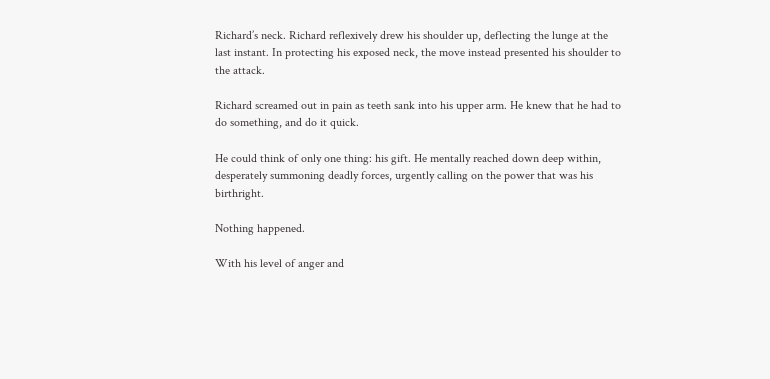Richard’s neck. Richard reflexively drew his shoulder up, deflecting the lunge at the last instant. In protecting his exposed neck, the move instead presented his shoulder to the attack.

Richard screamed out in pain as teeth sank into his upper arm. He knew that he had to do something, and do it quick.

He could think of only one thing: his gift. He mentally reached down deep within, desperately summoning deadly forces, urgently calling on the power that was his birthright.

Nothing happened.

With his level of anger and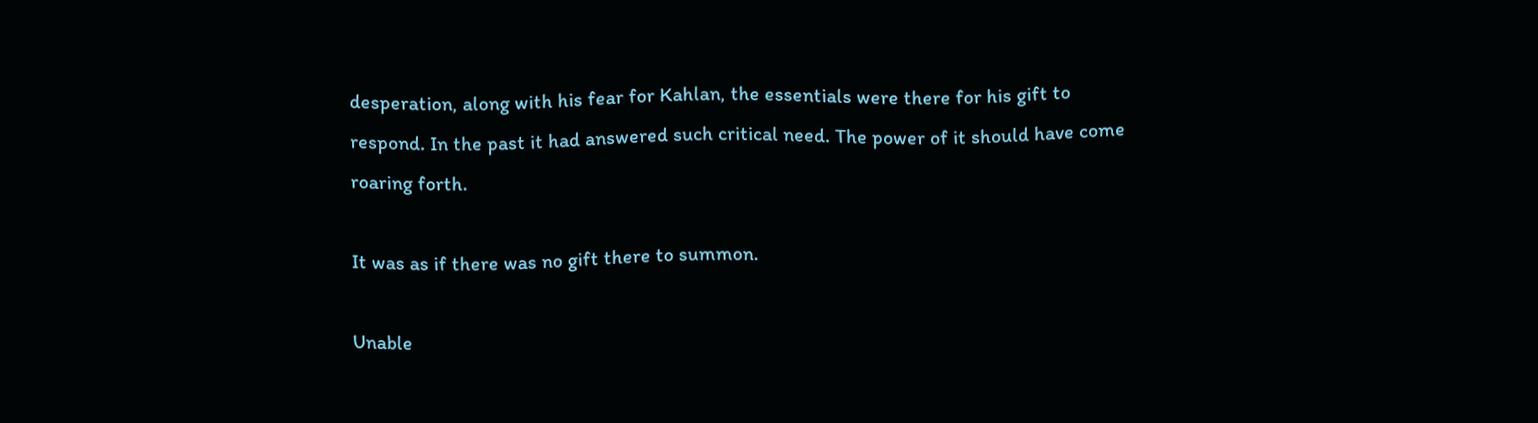desperation, along with his fear for Kahlan, the essentials were there for his gift to respond. In the past it had answered such critical need. The power of it should have come roaring forth.

It was as if there was no gift there to summon.

Unable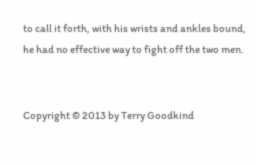to call it forth, with his wrists and ankles bound, he had no effective way to fight off the two men.


Copyright © 2013 by Terry Goodkind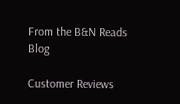From the B&N Reads Blog

Customer Reviews